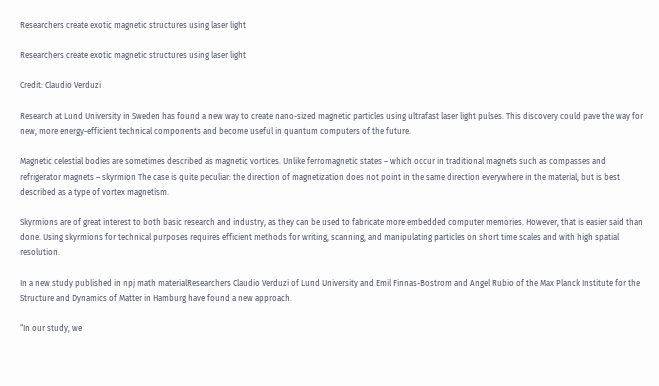Researchers create exotic magnetic structures using laser light

Researchers create exotic magnetic structures using laser light

Credit: Claudio Verduzi

Research at Lund University in Sweden has found a new way to create nano-sized magnetic particles using ultrafast laser light pulses. This discovery could pave the way for new, more energy-efficient technical components and become useful in quantum computers of the future.

Magnetic celestial bodies are sometimes described as magnetic vortices. Unlike ferromagnetic states – which occur in traditional magnets such as compasses and refrigerator magnets – skyrmion The case is quite peculiar: the direction of magnetization does not point in the same direction everywhere in the material, but is best described as a type of vortex magnetism.

Skyrmions are of great interest to both basic research and industry, as they can be used to fabricate more embedded computer memories. However, that is easier said than done. Using skyrmions for technical purposes requires efficient methods for writing, scanning, and manipulating particles on short time scales and with high spatial resolution.

In a new study published in npj math materialResearchers Claudio Verduzi of Lund University and Emil Finnas-Bostrom and Angel Rubio of the Max Planck Institute for the Structure and Dynamics of Matter in Hamburg have found a new approach.

“In our study, we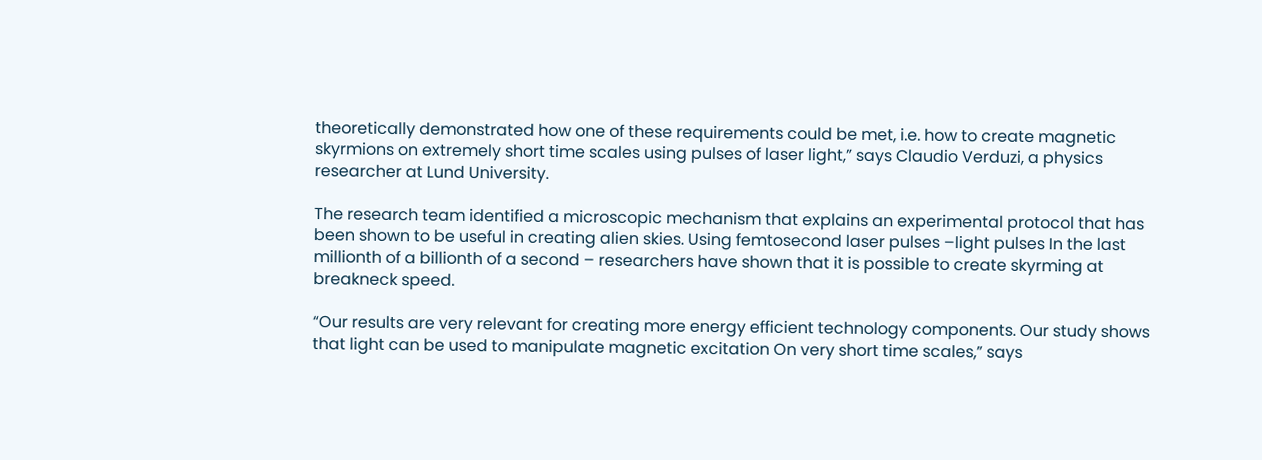theoretically demonstrated how one of these requirements could be met, i.e. how to create magnetic skyrmions on extremely short time scales using pulses of laser light,” says Claudio Verduzi, a physics researcher at Lund University.

The research team identified a microscopic mechanism that explains an experimental protocol that has been shown to be useful in creating alien skies. Using femtosecond laser pulses –light pulses In the last millionth of a billionth of a second – researchers have shown that it is possible to create skyrming at breakneck speed.

“Our results are very relevant for creating more energy efficient technology components. Our study shows that light can be used to manipulate magnetic excitation On very short time scales,” says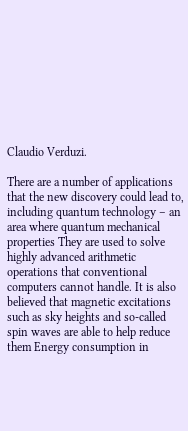Claudio Verduzi.

There are a number of applications that the new discovery could lead to, including quantum technology – an area where quantum mechanical properties They are used to solve highly advanced arithmetic operations that conventional computers cannot handle. It is also believed that magnetic excitations such as sky heights and so-called spin waves are able to help reduce them Energy consumption in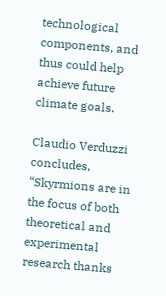technological components, and thus could help achieve future climate goals.

Claudio Verduzzi concludes, “Skyrmions are in the focus of both theoretical and experimental research thanks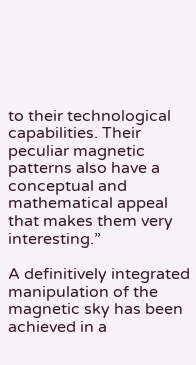to their technological capabilities. Their peculiar magnetic patterns also have a conceptual and mathematical appeal that makes them very interesting.”

A definitively integrated manipulation of the magnetic sky has been achieved in a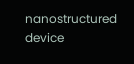nanostructured device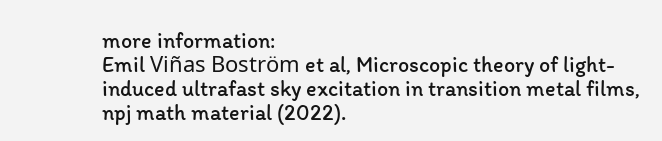more information:
Emil Viñas Boström et al, Microscopic theory of light-induced ultrafast sky excitation in transition metal films, npj math material (2022).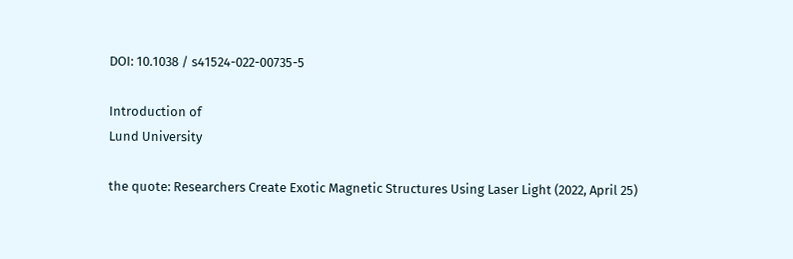DOI: 10.1038 / s41524-022-00735-5

Introduction of
Lund University

the quote: Researchers Create Exotic Magnetic Structures Using Laser Light (2022, April 25)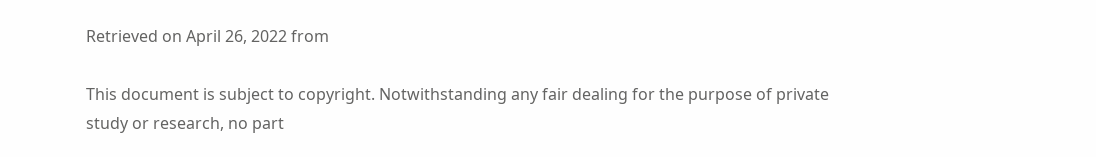Retrieved on April 26, 2022 from

This document is subject to copyright. Notwithstanding any fair dealing for the purpose of private study or research, no part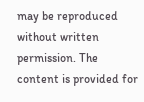may be reproduced without written permission. The content is provided for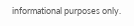informational purposes only.